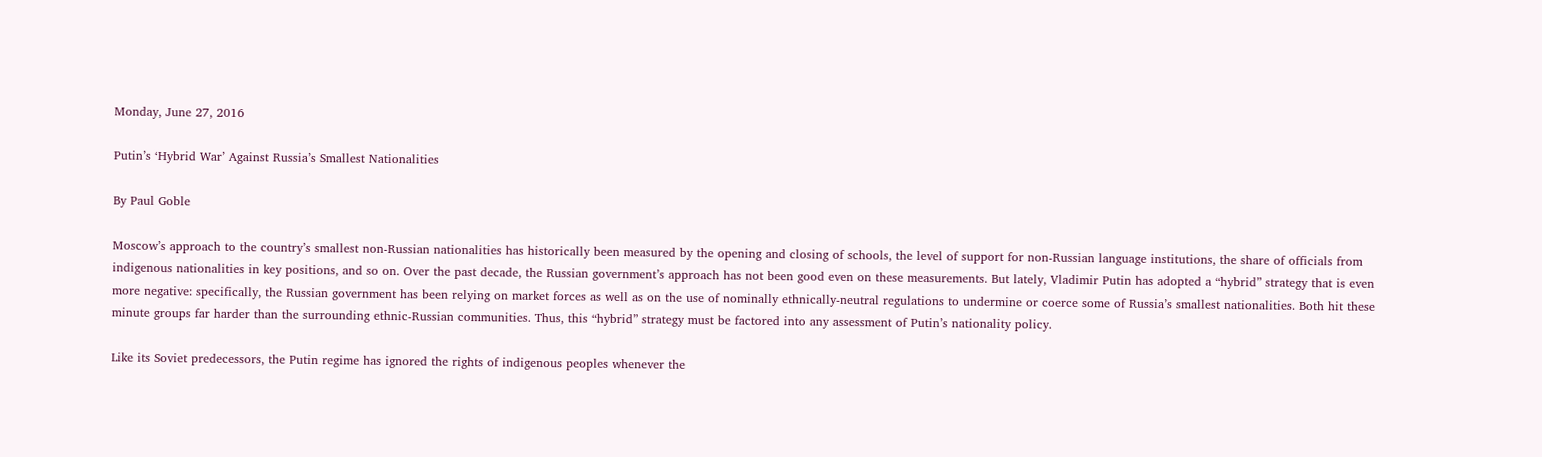Monday, June 27, 2016

Putin’s ‘Hybrid War’ Against Russia’s Smallest Nationalities

By Paul Goble

Moscow’s approach to the country’s smallest non-Russian nationalities has historically been measured by the opening and closing of schools, the level of support for non-Russian language institutions, the share of officials from indigenous nationalities in key positions, and so on. Over the past decade, the Russian government’s approach has not been good even on these measurements. But lately, Vladimir Putin has adopted a “hybrid” strategy that is even more negative: specifically, the Russian government has been relying on market forces as well as on the use of nominally ethnically-neutral regulations to undermine or coerce some of Russia’s smallest nationalities. Both hit these minute groups far harder than the surrounding ethnic-Russian communities. Thus, this “hybrid” strategy must be factored into any assessment of Putin’s nationality policy.

Like its Soviet predecessors, the Putin regime has ignored the rights of indigenous peoples whenever the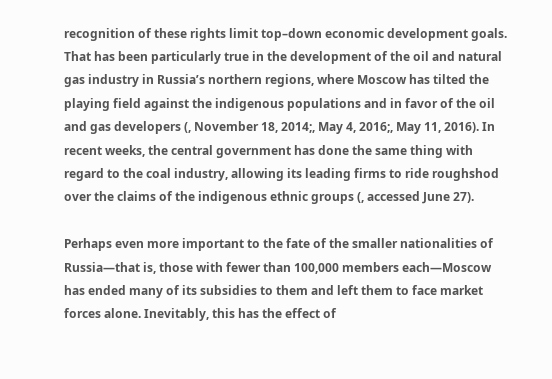recognition of these rights limit top–down economic development goals. That has been particularly true in the development of the oil and natural gas industry in Russia’s northern regions, where Moscow has tilted the playing field against the indigenous populations and in favor of the oil and gas developers (, November 18, 2014;, May 4, 2016;, May 11, 2016). In recent weeks, the central government has done the same thing with regard to the coal industry, allowing its leading firms to ride roughshod over the claims of the indigenous ethnic groups (, accessed June 27).

Perhaps even more important to the fate of the smaller nationalities of Russia—that is, those with fewer than 100,000 members each—Moscow has ended many of its subsidies to them and left them to face market forces alone. Inevitably, this has the effect of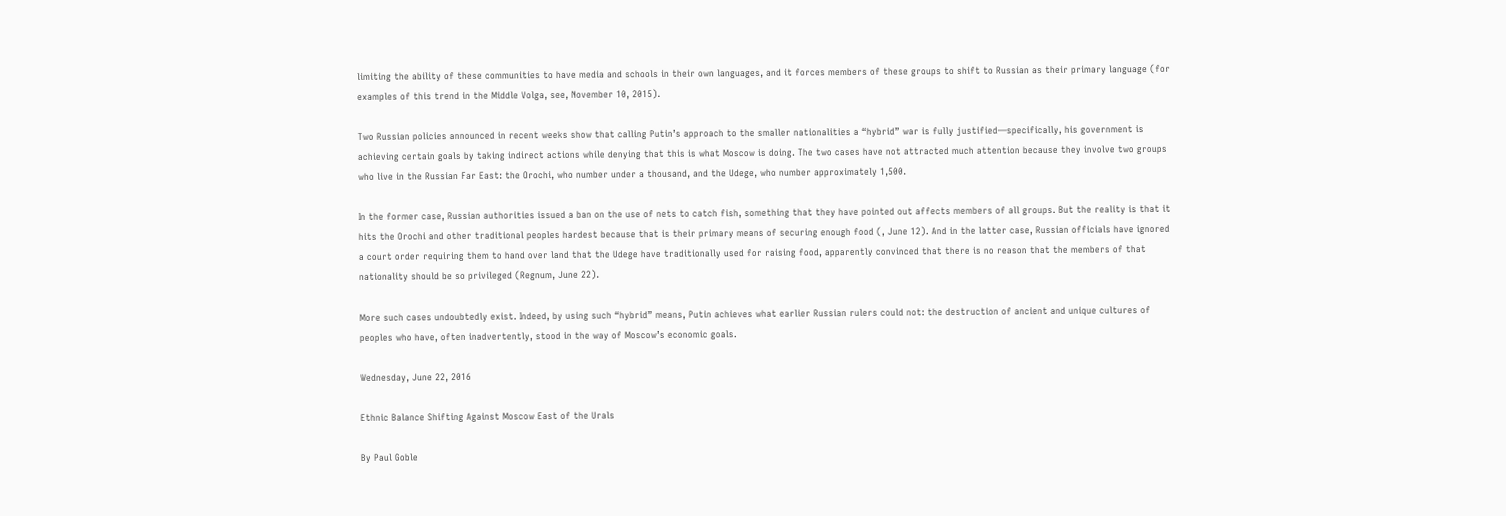limiting the ability of these communities to have media and schools in their own languages, and it forces members of these groups to shift to Russian as their primary language (for examples of this trend in the Middle Volga, see, November 10, 2015).

Two Russian policies announced in recent weeks show that calling Putin’s approach to the smaller nationalities a “hybrid” war is fully justified—specifically, his government is achieving certain goals by taking indirect actions while denying that this is what Moscow is doing. The two cases have not attracted much attention because they involve two groups who live in the Russian Far East: the Orochi, who number under a thousand, and the Udege, who number approximately 1,500.

In the former case, Russian authorities issued a ban on the use of nets to catch fish, something that they have pointed out affects members of all groups. But the reality is that it hits the Orochi and other traditional peoples hardest because that is their primary means of securing enough food (, June 12). And in the latter case, Russian officials have ignored a court order requiring them to hand over land that the Udege have traditionally used for raising food, apparently convinced that there is no reason that the members of that nationality should be so privileged (Regnum, June 22).

More such cases undoubtedly exist. Indeed, by using such “hybrid” means, Putin achieves what earlier Russian rulers could not: the destruction of ancient and unique cultures of peoples who have, often inadvertently, stood in the way of Moscow’s economic goals.

Wednesday, June 22, 2016

Ethnic Balance Shifting Against Moscow East of the Urals

By Paul Goble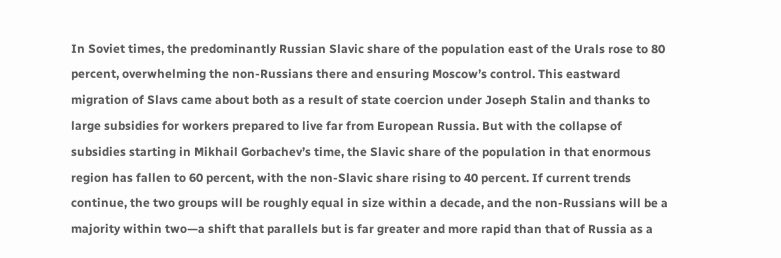In Soviet times, the predominantly Russian Slavic share of the population east of the Urals rose to 80 percent, overwhelming the non-Russians there and ensuring Moscow’s control. This eastward migration of Slavs came about both as a result of state coercion under Joseph Stalin and thanks to large subsidies for workers prepared to live far from European Russia. But with the collapse of subsidies starting in Mikhail Gorbachev’s time, the Slavic share of the population in that enormous region has fallen to 60 percent, with the non-Slavic share rising to 40 percent. If current trends continue, the two groups will be roughly equal in size within a decade, and the non-Russians will be a majority within two—a shift that parallels but is far greater and more rapid than that of Russia as a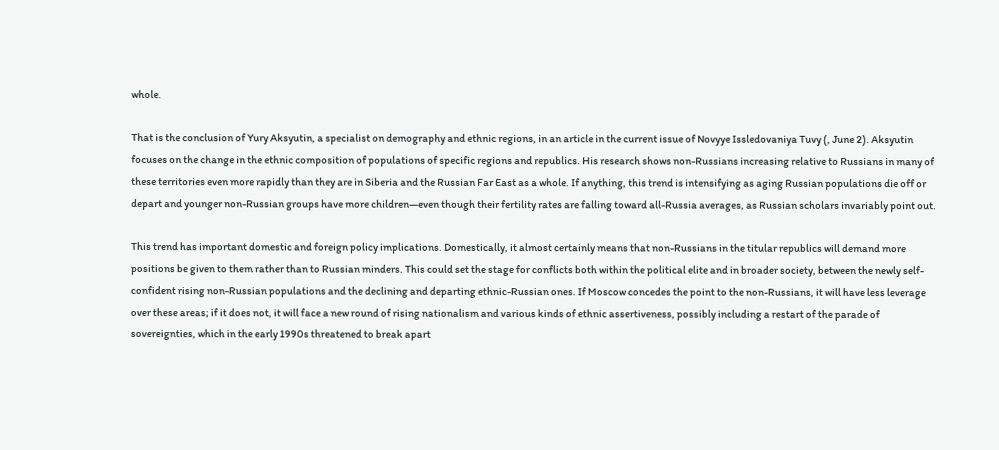whole.

That is the conclusion of Yury Aksyutin, a specialist on demography and ethnic regions, in an article in the current issue of Novyye Issledovaniya Tuvy (, June 2). Aksyutin focuses on the change in the ethnic composition of populations of specific regions and republics. His research shows non-Russians increasing relative to Russians in many of these territories even more rapidly than they are in Siberia and the Russian Far East as a whole. If anything, this trend is intensifying as aging Russian populations die off or depart and younger non-Russian groups have more children—even though their fertility rates are falling toward all-Russia averages, as Russian scholars invariably point out.

This trend has important domestic and foreign policy implications. Domestically, it almost certainly means that non-Russians in the titular republics will demand more positions be given to them rather than to Russian minders. This could set the stage for conflicts both within the political elite and in broader society, between the newly self-confident rising non-Russian populations and the declining and departing ethnic-Russian ones. If Moscow concedes the point to the non-Russians, it will have less leverage over these areas; if it does not, it will face a new round of rising nationalism and various kinds of ethnic assertiveness, possibly including a restart of the parade of sovereignties, which in the early 1990s threatened to break apart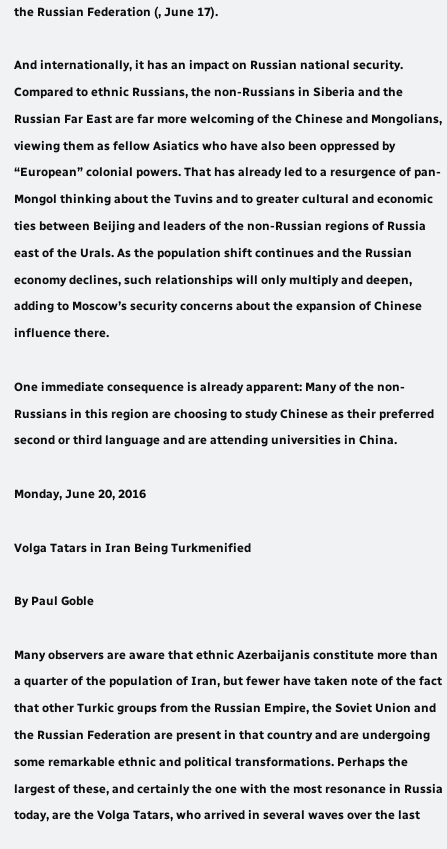the Russian Federation (, June 17).

And internationally, it has an impact on Russian national security. Compared to ethnic Russians, the non-Russians in Siberia and the Russian Far East are far more welcoming of the Chinese and Mongolians, viewing them as fellow Asiatics who have also been oppressed by “European” colonial powers. That has already led to a resurgence of pan-Mongol thinking about the Tuvins and to greater cultural and economic ties between Beijing and leaders of the non-Russian regions of Russia east of the Urals. As the population shift continues and the Russian economy declines, such relationships will only multiply and deepen, adding to Moscow’s security concerns about the expansion of Chinese influence there.

One immediate consequence is already apparent: Many of the non-Russians in this region are choosing to study Chinese as their preferred second or third language and are attending universities in China.

Monday, June 20, 2016

Volga Tatars in Iran Being Turkmenified

By Paul Goble

Many observers are aware that ethnic Azerbaijanis constitute more than a quarter of the population of Iran, but fewer have taken note of the fact that other Turkic groups from the Russian Empire, the Soviet Union and the Russian Federation are present in that country and are undergoing some remarkable ethnic and political transformations. Perhaps the largest of these, and certainly the one with the most resonance in Russia today, are the Volga Tatars, who arrived in several waves over the last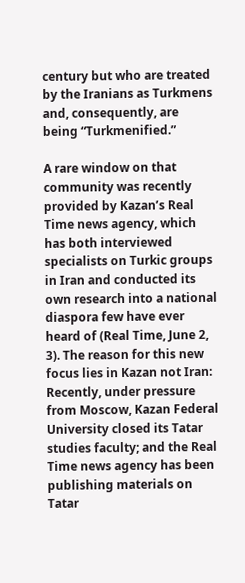century but who are treated by the Iranians as Turkmens and, consequently, are being “Turkmenified.”

A rare window on that community was recently provided by Kazan’s Real Time news agency, which has both interviewed specialists on Turkic groups in Iran and conducted its own research into a national diaspora few have ever heard of (Real Time, June 2, 3). The reason for this new focus lies in Kazan not Iran: Recently, under pressure from Moscow, Kazan Federal University closed its Tatar studies faculty; and the Real Time news agency has been publishing materials on Tatar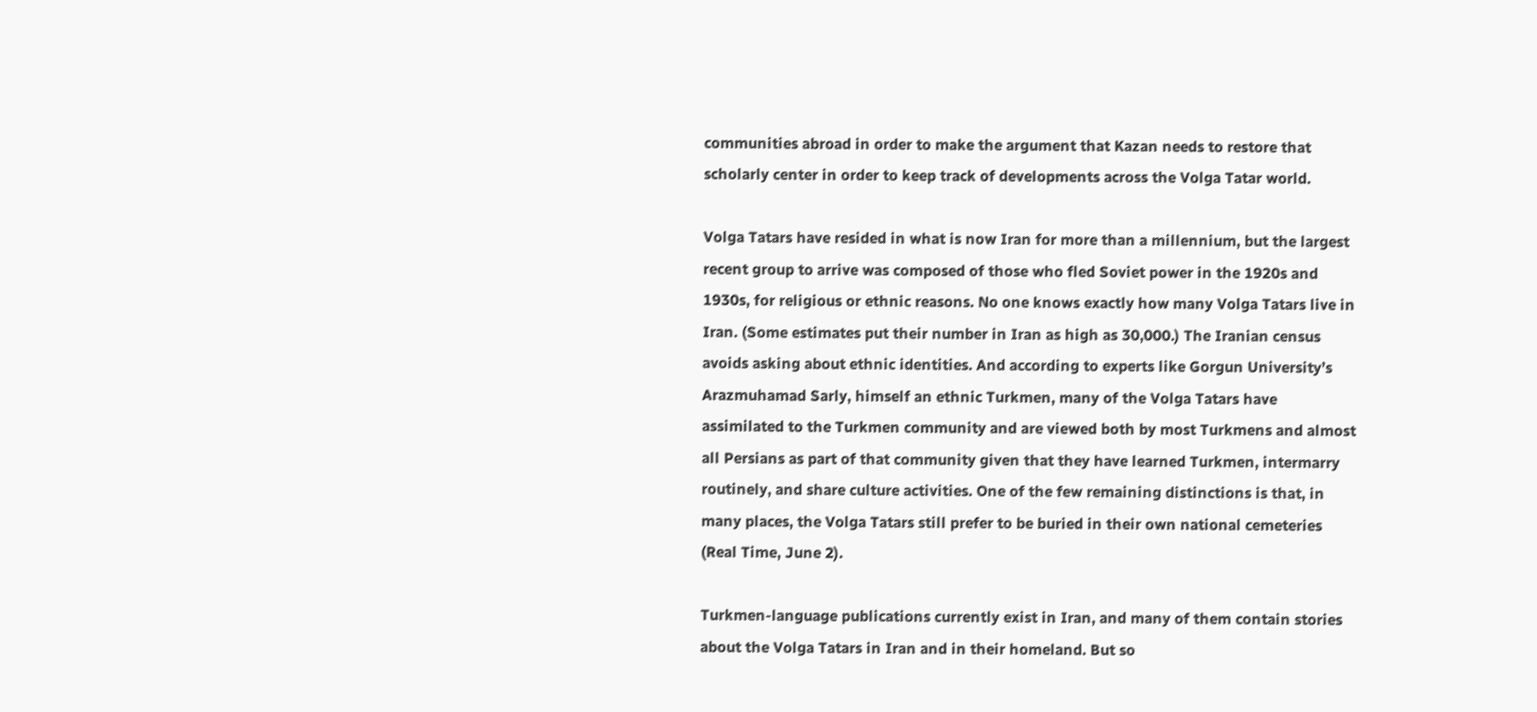communities abroad in order to make the argument that Kazan needs to restore that scholarly center in order to keep track of developments across the Volga Tatar world.

Volga Tatars have resided in what is now Iran for more than a millennium, but the largest recent group to arrive was composed of those who fled Soviet power in the 1920s and 1930s, for religious or ethnic reasons. No one knows exactly how many Volga Tatars live in Iran. (Some estimates put their number in Iran as high as 30,000.) The Iranian census avoids asking about ethnic identities. And according to experts like Gorgun University’s Arazmuhamad Sarly, himself an ethnic Turkmen, many of the Volga Tatars have assimilated to the Turkmen community and are viewed both by most Turkmens and almost all Persians as part of that community given that they have learned Turkmen, intermarry routinely, and share culture activities. One of the few remaining distinctions is that, in many places, the Volga Tatars still prefer to be buried in their own national cemeteries (Real Time, June 2).

Turkmen-language publications currently exist in Iran, and many of them contain stories about the Volga Tatars in Iran and in their homeland. But so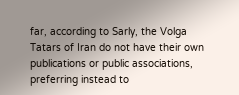far, according to Sarly, the Volga Tatars of Iran do not have their own publications or public associations, preferring instead to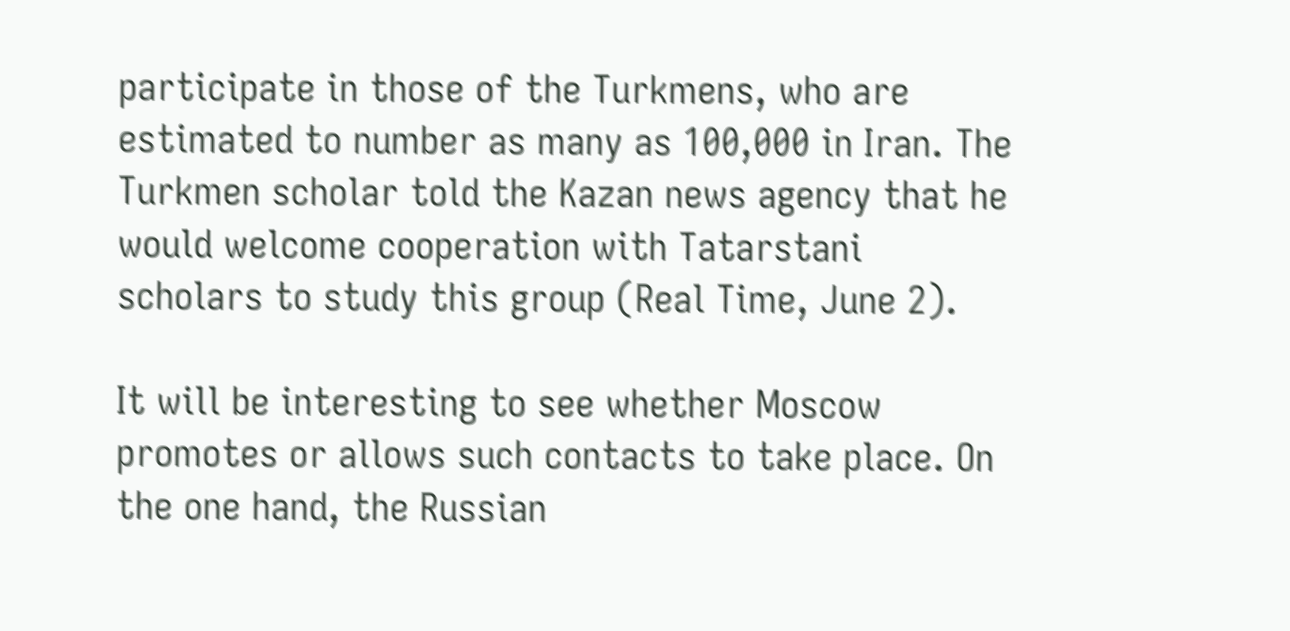participate in those of the Turkmens, who are estimated to number as many as 100,000 in Iran. The Turkmen scholar told the Kazan news agency that he would welcome cooperation with Tatarstani scholars to study this group (Real Time, June 2).

It will be interesting to see whether Moscow promotes or allows such contacts to take place. On the one hand, the Russian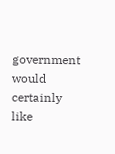government would certainly like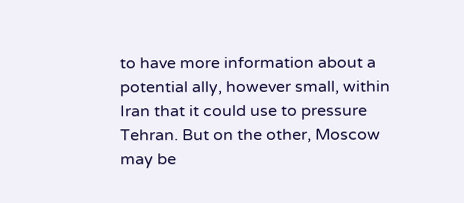to have more information about a potential ally, however small, within Iran that it could use to pressure Tehran. But on the other, Moscow may be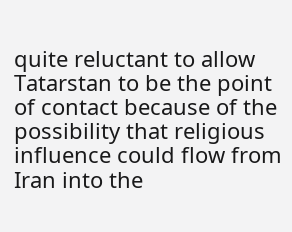quite reluctant to allow Tatarstan to be the point of contact because of the possibility that religious influence could flow from Iran into the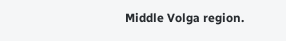Middle Volga region.